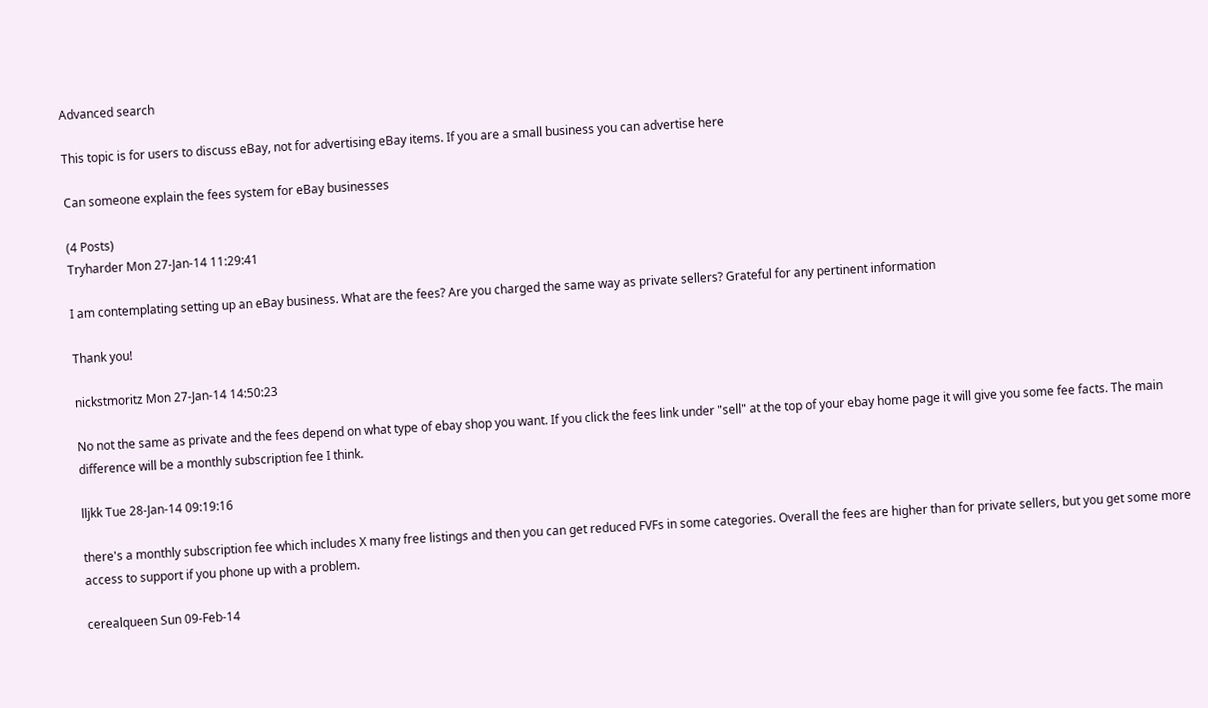Advanced search

This topic is for users to discuss eBay, not for advertising eBay items. If you are a small business you can advertise here

Can someone explain the fees system for eBay businesses

(4 Posts)
Tryharder Mon 27-Jan-14 11:29:41

I am contemplating setting up an eBay business. What are the fees? Are you charged the same way as private sellers? Grateful for any pertinent information

Thank you!

nickstmoritz Mon 27-Jan-14 14:50:23

No not the same as private and the fees depend on what type of ebay shop you want. If you click the fees link under "sell" at the top of your ebay home page it will give you some fee facts. The main difference will be a monthly subscription fee I think.

lljkk Tue 28-Jan-14 09:19:16

there's a monthly subscription fee which includes X many free listings and then you can get reduced FVFs in some categories. Overall the fees are higher than for private sellers, but you get some more access to support if you phone up with a problem.

cerealqueen Sun 09-Feb-14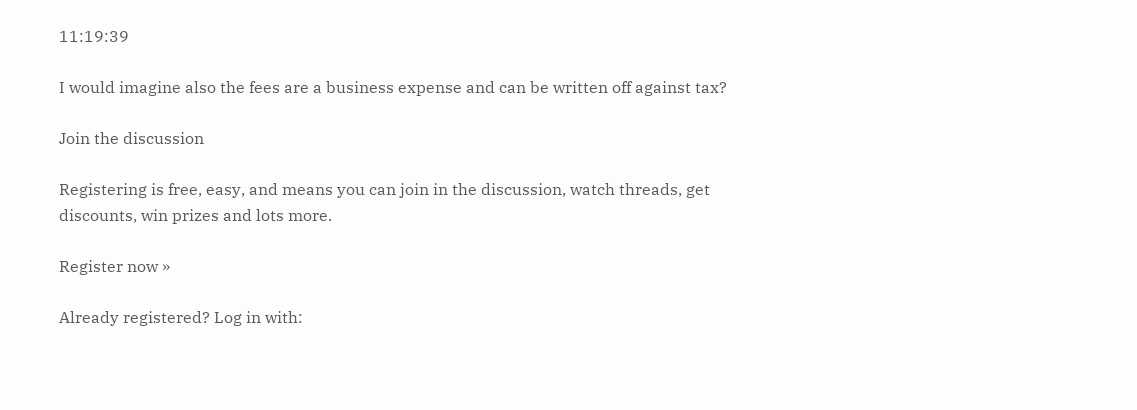11:19:39

I would imagine also the fees are a business expense and can be written off against tax?

Join the discussion

Registering is free, easy, and means you can join in the discussion, watch threads, get discounts, win prizes and lots more.

Register now »

Already registered? Log in with: